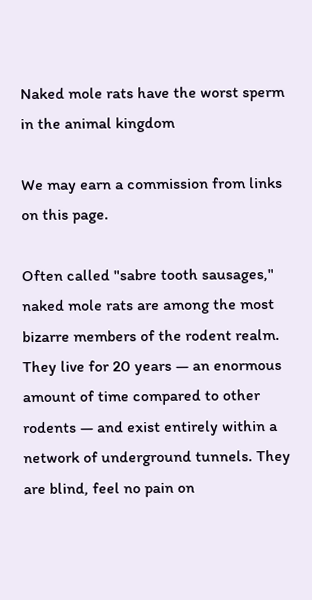Naked mole rats have the worst sperm in the animal kingdom

We may earn a commission from links on this page.

Often called "sabre tooth sausages," naked mole rats are among the most bizarre members of the rodent realm. They live for 20 years — an enormous amount of time compared to other rodents — and exist entirely within a network of underground tunnels. They are blind, feel no pain on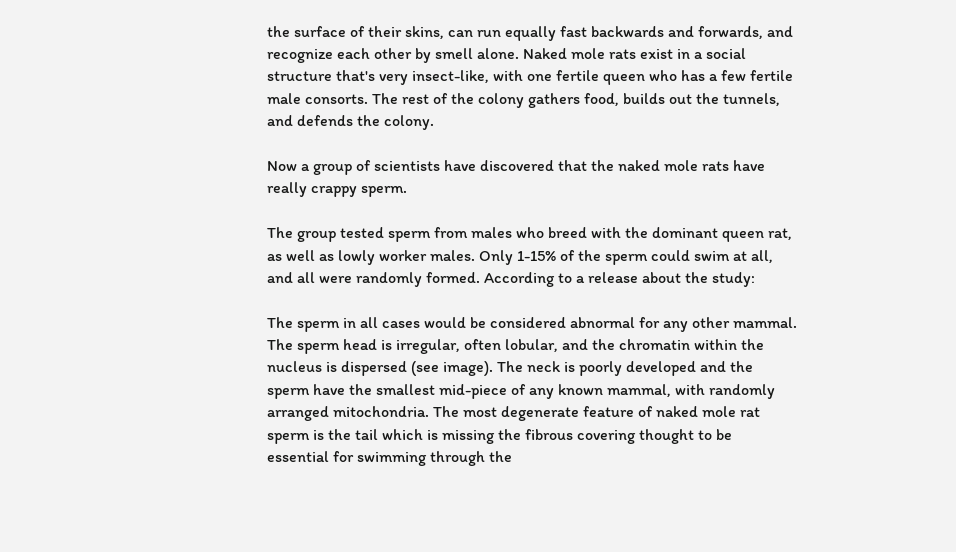the surface of their skins, can run equally fast backwards and forwards, and recognize each other by smell alone. Naked mole rats exist in a social structure that's very insect-like, with one fertile queen who has a few fertile male consorts. The rest of the colony gathers food, builds out the tunnels, and defends the colony.

Now a group of scientists have discovered that the naked mole rats have really crappy sperm.

The group tested sperm from males who breed with the dominant queen rat, as well as lowly worker males. Only 1-15% of the sperm could swim at all, and all were randomly formed. According to a release about the study:

The sperm in all cases would be considered abnormal for any other mammal. The sperm head is irregular, often lobular, and the chromatin within the nucleus is dispersed (see image). The neck is poorly developed and the sperm have the smallest mid-piece of any known mammal, with randomly arranged mitochondria. The most degenerate feature of naked mole rat sperm is the tail which is missing the fibrous covering thought to be essential for swimming through the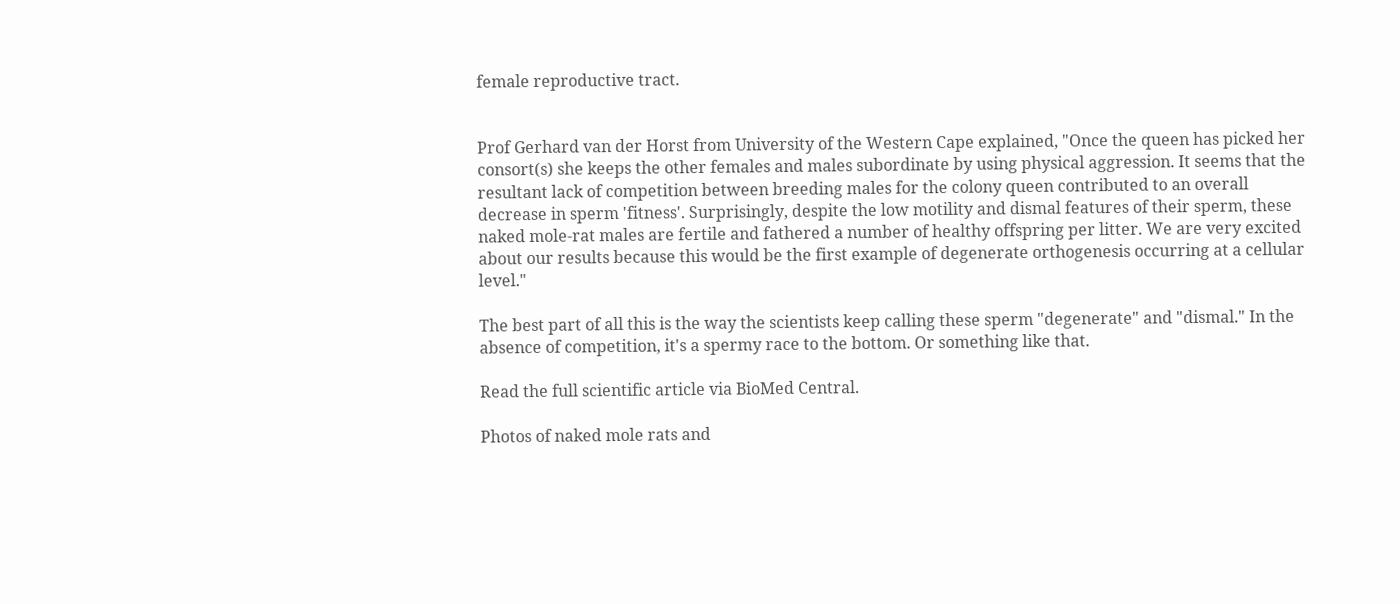female reproductive tract.


Prof Gerhard van der Horst from University of the Western Cape explained, "Once the queen has picked her consort(s) she keeps the other females and males subordinate by using physical aggression. It seems that the resultant lack of competition between breeding males for the colony queen contributed to an overall decrease in sperm 'fitness'. Surprisingly, despite the low motility and dismal features of their sperm, these naked mole-rat males are fertile and fathered a number of healthy offspring per litter. We are very excited about our results because this would be the first example of degenerate orthogenesis occurring at a cellular level."

The best part of all this is the way the scientists keep calling these sperm "degenerate" and "dismal." In the absence of competition, it's a spermy race to the bottom. Or something like that.

Read the full scientific article via BioMed Central.

Photos of naked mole rats and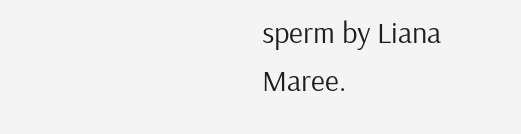sperm by Liana Maree.